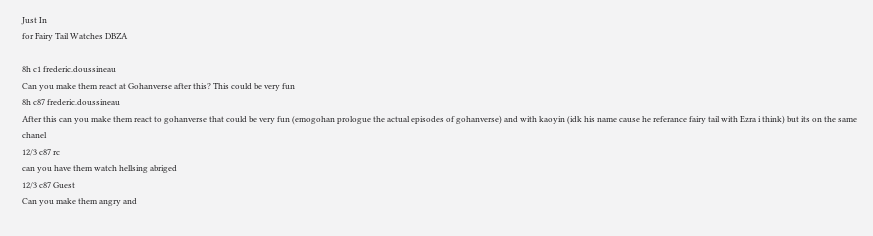Just In
for Fairy Tail Watches DBZA

8h c1 frederic.doussineau
Can you make them react at Gohanverse after this? This could be very fun
8h c87 frederic.doussineau
After this can you make them react to gohanverse that could be very fun (emogohan prologue the actual episodes of gohanverse) and with kaoyin (idk his name cause he referance fairy tail with Ezra i think) but its on the same chanel
12/3 c87 rc
can you have them watch hellsing abriged
12/3 c87 Guest
Can you make them angry and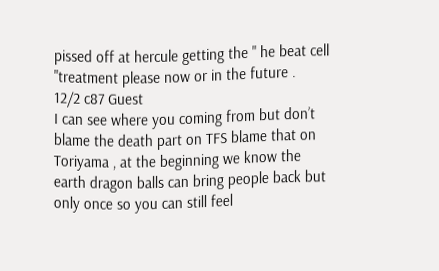pissed off at hercule getting the " he beat cell "treatment please now or in the future .
12/2 c87 Guest
I can see where you coming from but don’t blame the death part on TFS blame that on Toriyama , at the beginning we know the earth dragon balls can bring people back but only once so you can still feel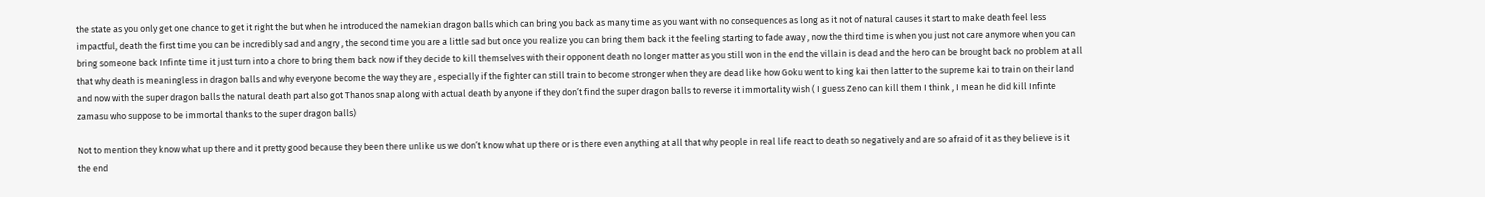the state as you only get one chance to get it right the but when he introduced the namekian dragon balls which can bring you back as many time as you want with no consequences as long as it not of natural causes it start to make death feel less impactful, death the first time you can be incredibly sad and angry , the second time you are a little sad but once you realize you can bring them back it the feeling starting to fade away , now the third time is when you just not care anymore when you can bring someone back Infinte time it just turn into a chore to bring them back now if they decide to kill themselves with their opponent death no longer matter as you still won in the end the villain is dead and the hero can be brought back no problem at all that why death is meaningless in dragon balls and why everyone become the way they are , especially if the fighter can still train to become stronger when they are dead like how Goku went to king kai then latter to the supreme kai to train on their land and now with the super dragon balls the natural death part also got Thanos snap along with actual death by anyone if they don’t find the super dragon balls to reverse it immortality wish ( I guess Zeno can kill them I think , I mean he did kill Infinte zamasu who suppose to be immortal thanks to the super dragon balls)

Not to mention they know what up there and it pretty good because they been there unlike us we don’t know what up there or is there even anything at all that why people in real life react to death so negatively and are so afraid of it as they believe is it the end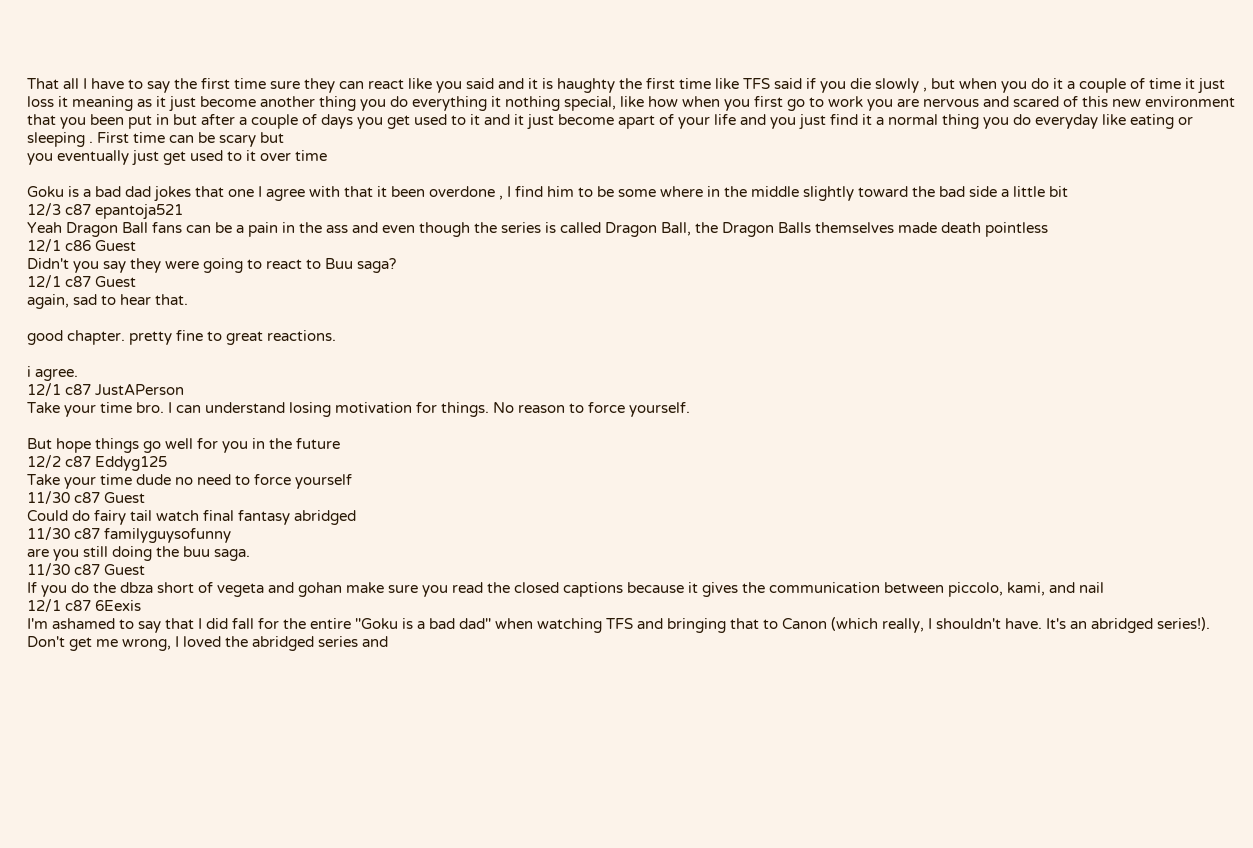That all I have to say the first time sure they can react like you said and it is haughty the first time like TFS said if you die slowly , but when you do it a couple of time it just loss it meaning as it just become another thing you do everything it nothing special, like how when you first go to work you are nervous and scared of this new environment that you been put in but after a couple of days you get used to it and it just become apart of your life and you just find it a normal thing you do everyday like eating or sleeping . First time can be scary but
you eventually just get used to it over time

Goku is a bad dad jokes that one I agree with that it been overdone , I find him to be some where in the middle slightly toward the bad side a little bit
12/3 c87 epantoja521
Yeah Dragon Ball fans can be a pain in the ass and even though the series is called Dragon Ball, the Dragon Balls themselves made death pointless
12/1 c86 Guest
Didn't you say they were going to react to Buu saga?
12/1 c87 Guest
again, sad to hear that.

good chapter. pretty fine to great reactions.

i agree.
12/1 c87 JustAPerson
Take your time bro. I can understand losing motivation for things. No reason to force yourself.

But hope things go well for you in the future
12/2 c87 Eddyg125
Take your time dude no need to force yourself
11/30 c87 Guest
Could do fairy tail watch final fantasy abridged
11/30 c87 familyguysofunny
are you still doing the buu saga.
11/30 c87 Guest
If you do the dbza short of vegeta and gohan make sure you read the closed captions because it gives the communication between piccolo, kami, and nail
12/1 c87 6Eexis
I'm ashamed to say that I did fall for the entire ''Goku is a bad dad'' when watching TFS and bringing that to Canon (which really, I shouldn't have. It's an abridged series!). Don't get me wrong, I loved the abridged series and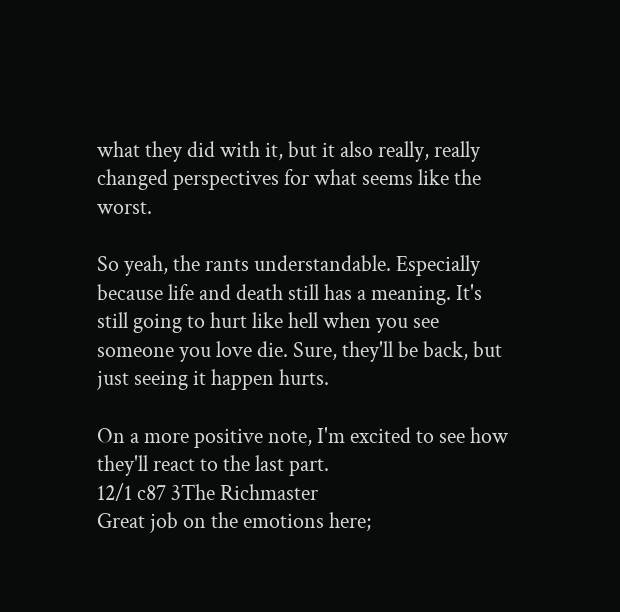what they did with it, but it also really, really changed perspectives for what seems like the worst.

So yeah, the rants understandable. Especially because life and death still has a meaning. It's still going to hurt like hell when you see someone you love die. Sure, they'll be back, but just seeing it happen hurts.

On a more positive note, I'm excited to see how they'll react to the last part.
12/1 c87 3The Richmaster
Great job on the emotions here;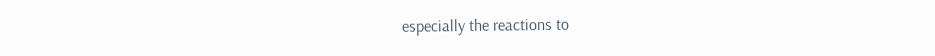especially the reactions to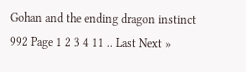Gohan and the ending dragon instinct
992 Page 1 2 3 4 11 .. Last Next »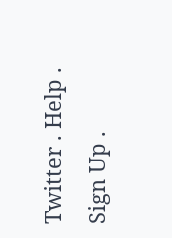Twitter . Help . Sign Up .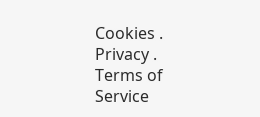Cookies . Privacy . Terms of Service